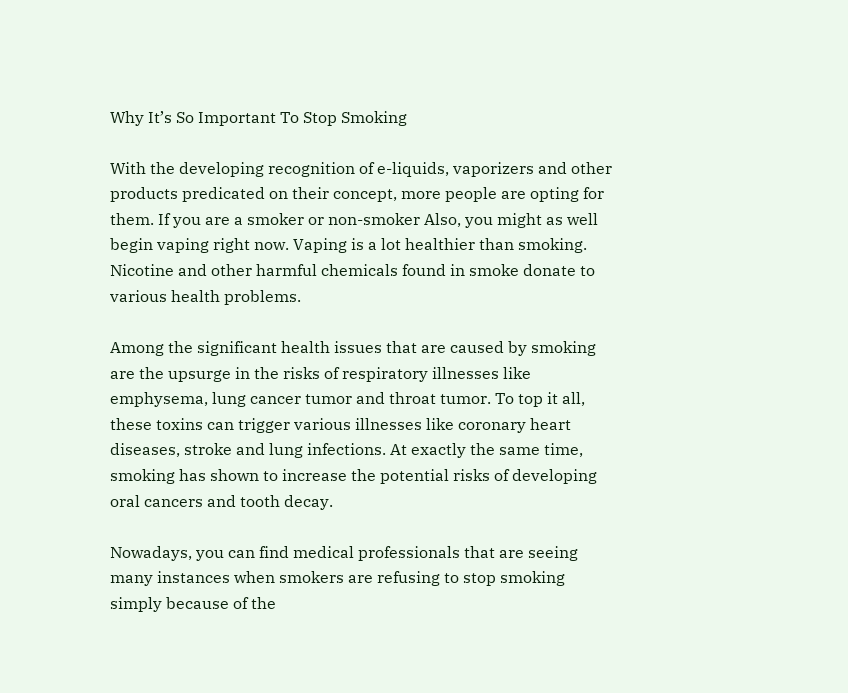Why It’s So Important To Stop Smoking

With the developing recognition of e-liquids, vaporizers and other products predicated on their concept, more people are opting for them. If you are a smoker or non-smoker Also, you might as well begin vaping right now. Vaping is a lot healthier than smoking. Nicotine and other harmful chemicals found in smoke donate to various health problems.

Among the significant health issues that are caused by smoking are the upsurge in the risks of respiratory illnesses like emphysema, lung cancer tumor and throat tumor. To top it all, these toxins can trigger various illnesses like coronary heart diseases, stroke and lung infections. At exactly the same time, smoking has shown to increase the potential risks of developing oral cancers and tooth decay.

Nowadays, you can find medical professionals that are seeing many instances when smokers are refusing to stop smoking simply because of the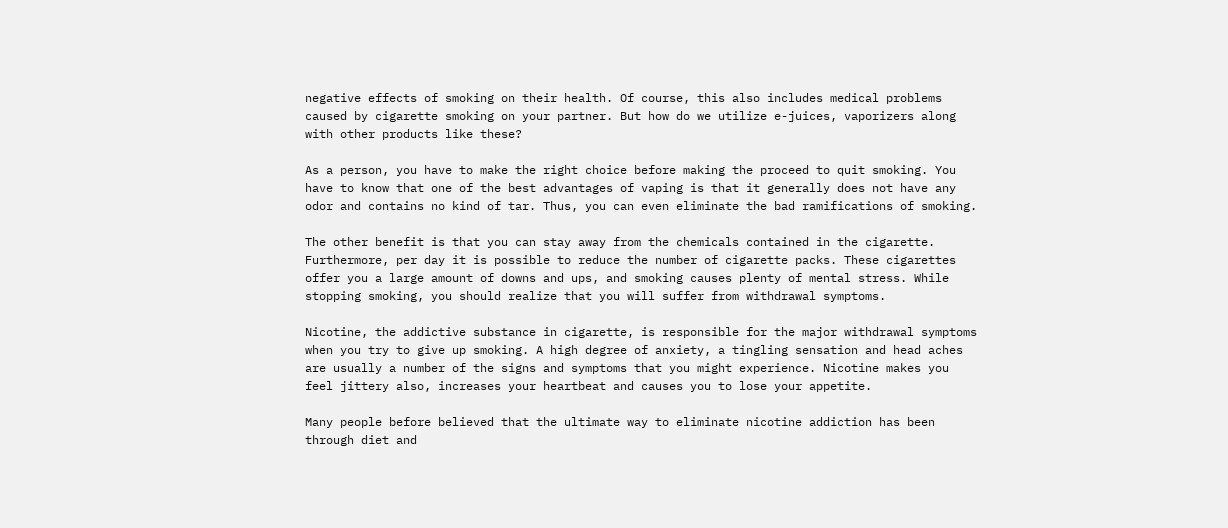negative effects of smoking on their health. Of course, this also includes medical problems caused by cigarette smoking on your partner. But how do we utilize e-juices, vaporizers along with other products like these?

As a person, you have to make the right choice before making the proceed to quit smoking. You have to know that one of the best advantages of vaping is that it generally does not have any odor and contains no kind of tar. Thus, you can even eliminate the bad ramifications of smoking.

The other benefit is that you can stay away from the chemicals contained in the cigarette. Furthermore, per day it is possible to reduce the number of cigarette packs. These cigarettes offer you a large amount of downs and ups, and smoking causes plenty of mental stress. While stopping smoking, you should realize that you will suffer from withdrawal symptoms.

Nicotine, the addictive substance in cigarette, is responsible for the major withdrawal symptoms when you try to give up smoking. A high degree of anxiety, a tingling sensation and head aches are usually a number of the signs and symptoms that you might experience. Nicotine makes you feel jittery also, increases your heartbeat and causes you to lose your appetite.

Many people before believed that the ultimate way to eliminate nicotine addiction has been through diet and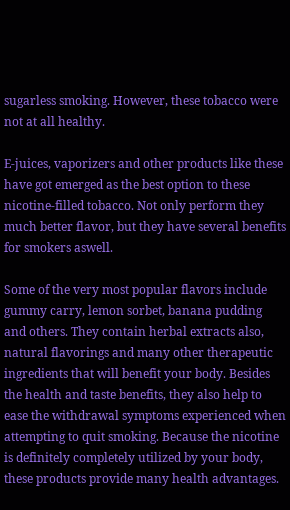sugarless smoking. However, these tobacco were not at all healthy.

E-juices, vaporizers and other products like these have got emerged as the best option to these nicotine-filled tobacco. Not only perform they much better flavor, but they have several benefits for smokers aswell.

Some of the very most popular flavors include gummy carry, lemon sorbet, banana pudding and others. They contain herbal extracts also, natural flavorings and many other therapeutic ingredients that will benefit your body. Besides the health and taste benefits, they also help to ease the withdrawal symptoms experienced when attempting to quit smoking. Because the nicotine is definitely completely utilized by your body, these products provide many health advantages.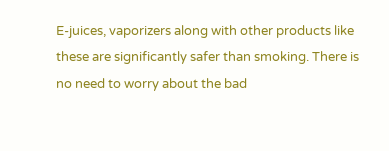E-juices, vaporizers along with other products like these are significantly safer than smoking. There is no need to worry about the bad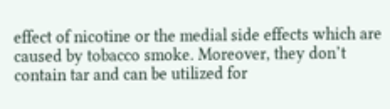effect of nicotine or the medial side effects which are caused by tobacco smoke. Moreover, they don’t contain tar and can be utilized for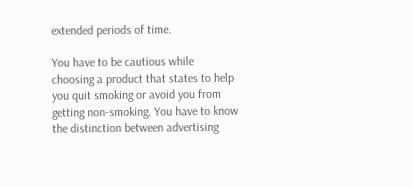extended periods of time.

You have to be cautious while choosing a product that states to help you quit smoking or avoid you from getting non-smoking. You have to know the distinction between advertising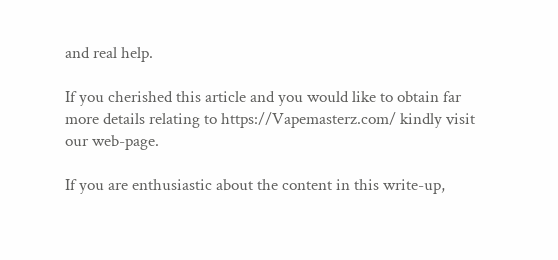and real help.

If you cherished this article and you would like to obtain far more details relating to https://Vapemasterz.com/ kindly visit our web-page.

If you are enthusiastic about the content in this write-up,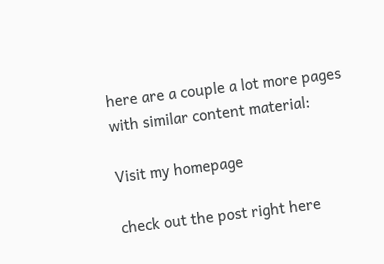here are a couple a lot more pages with similar content material:

Visit my homepage

check out the post right here